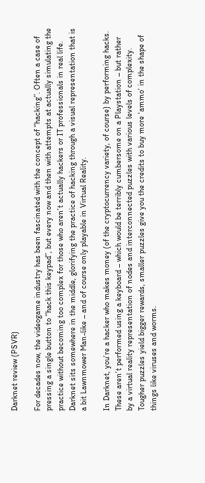Darknet review (PSVR)

For decades now, the videogame industry has been fascinated with the concept of “hacking”. Often a case of pressing a single button to “hack this keypad”, but every now and then with attempts at actually simulating the practice without becoming too complex for those who aren’t actually hackers or IT professionals in real life. Darknet sits somewhere in the middle, glorifying the practice of hacking through a visual representation that is a bit Lawnmower Man-like – and of course only playable in Virtual Reality.

In Darknet, you’re a hacker who makes money (of the cryptocurrency variety, of course) by performing hacks. These aren’t performed using a keyboard – which would be terribly cumbersome on a Playstation – but rather by a virtual reality representation of nodes and interconnected puzzles with various levels of complexity. Tougher puzzles yield bigger rewards, smaller puzzles give you the credits to buy more ‘ammo’ in the shape of things like viruses and worms.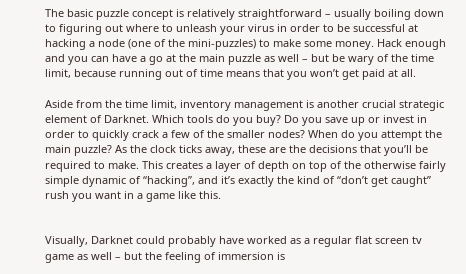The basic puzzle concept is relatively straightforward – usually boiling down to figuring out where to unleash your virus in order to be successful at hacking a node (one of the mini-puzzles) to make some money. Hack enough and you can have a go at the main puzzle as well – but be wary of the time limit, because running out of time means that you won’t get paid at all.

Aside from the time limit, inventory management is another crucial strategic element of Darknet. Which tools do you buy? Do you save up or invest in order to quickly crack a few of the smaller nodes? When do you attempt the main puzzle? As the clock ticks away, these are the decisions that you’ll be required to make. This creates a layer of depth on top of the otherwise fairly simple dynamic of “hacking”, and it’s exactly the kind of “don’t get caught” rush you want in a game like this.


Visually, Darknet could probably have worked as a regular flat screen tv game as well – but the feeling of immersion is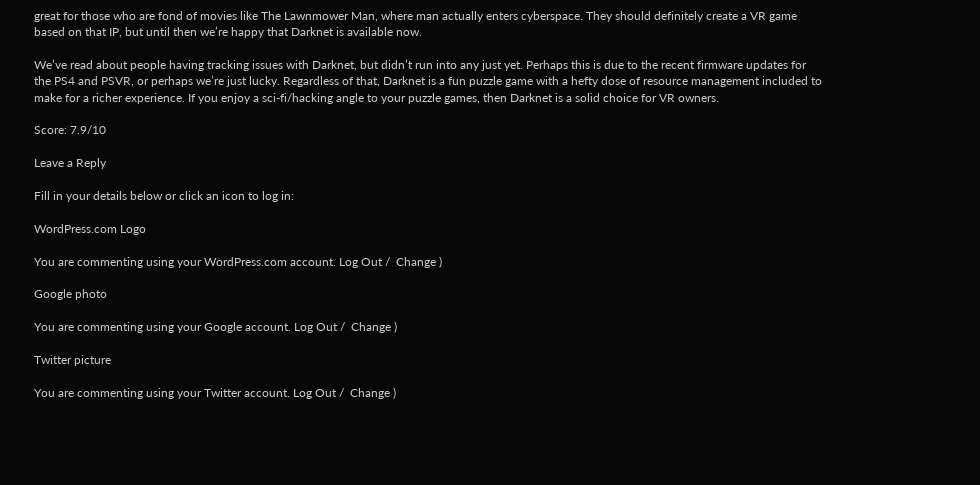great for those who are fond of movies like The Lawnmower Man, where man actually enters cyberspace. They should definitely create a VR game based on that IP, but until then we’re happy that Darknet is available now.

We’ve read about people having tracking issues with Darknet, but didn’t run into any just yet. Perhaps this is due to the recent firmware updates for the PS4 and PSVR, or perhaps we’re just lucky. Regardless of that, Darknet is a fun puzzle game with a hefty dose of resource management included to make for a richer experience. If you enjoy a sci-fi/hacking angle to your puzzle games, then Darknet is a solid choice for VR owners.

Score: 7.9/10

Leave a Reply

Fill in your details below or click an icon to log in:

WordPress.com Logo

You are commenting using your WordPress.com account. Log Out /  Change )

Google photo

You are commenting using your Google account. Log Out /  Change )

Twitter picture

You are commenting using your Twitter account. Log Out /  Change )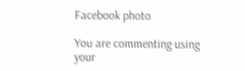Facebook photo

You are commenting using your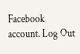Facebook account. Log Out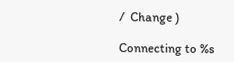/  Change )

Connecting to %s